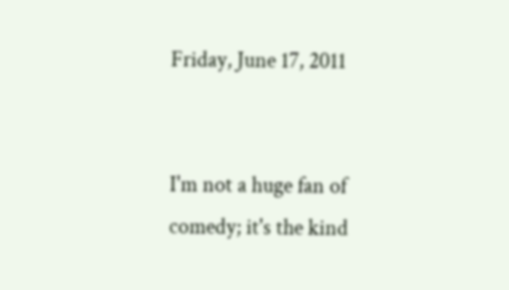Friday, June 17, 2011


I'm not a huge fan of comedy; it's the kind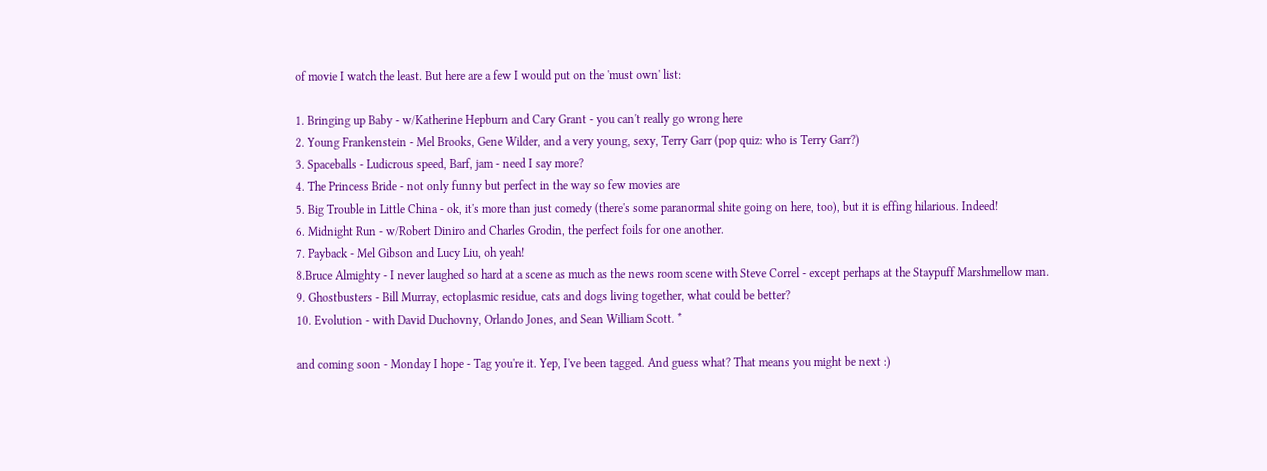of movie I watch the least. But here are a few I would put on the 'must own' list:

1. Bringing up Baby - w/Katherine Hepburn and Cary Grant - you can't really go wrong here
2. Young Frankenstein - Mel Brooks, Gene Wilder, and a very young, sexy, Terry Garr (pop quiz: who is Terry Garr?)
3. Spaceballs - Ludicrous speed, Barf, jam - need I say more?
4. The Princess Bride - not only funny but perfect in the way so few movies are
5. Big Trouble in Little China - ok, it's more than just comedy (there's some paranormal shite going on here, too), but it is effing hilarious. Indeed!
6. Midnight Run - w/Robert Diniro and Charles Grodin, the perfect foils for one another.
7. Payback - Mel Gibson and Lucy Liu, oh yeah!
8.Bruce Almighty - I never laughed so hard at a scene as much as the news room scene with Steve Correl - except perhaps at the Staypuff Marshmellow man.
9. Ghostbusters - Bill Murray, ectoplasmic residue, cats and dogs living together, what could be better?
10. Evolution - with David Duchovny, Orlando Jones, and Sean William Scott. *

and coming soon - Monday I hope - Tag you're it. Yep, I've been tagged. And guess what? That means you might be next :)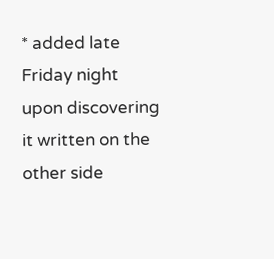* added late Friday night upon discovering it written on the other side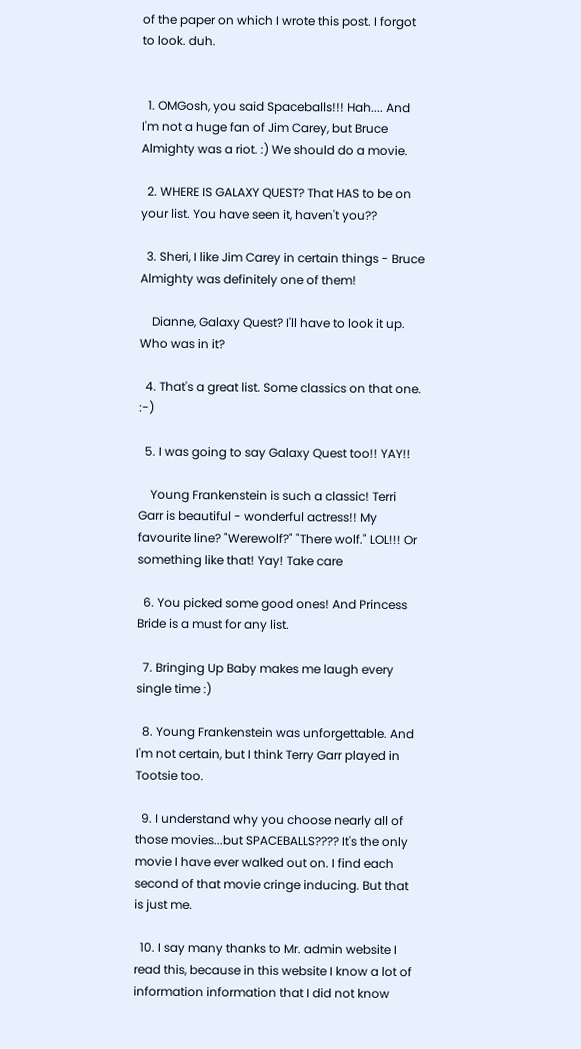of the paper on which I wrote this post. I forgot to look. duh.


  1. OMGosh, you said Spaceballs!!! Hah.... And I'm not a huge fan of Jim Carey, but Bruce Almighty was a riot. :) We should do a movie.

  2. WHERE IS GALAXY QUEST? That HAS to be on your list. You have seen it, haven't you??

  3. Sheri, I like Jim Carey in certain things - Bruce Almighty was definitely one of them!

    Dianne, Galaxy Quest? I'll have to look it up. Who was in it?

  4. That's a great list. Some classics on that one. :-)

  5. I was going to say Galaxy Quest too!! YAY!!

    Young Frankenstein is such a classic! Terri Garr is beautiful - wonderful actress!! My favourite line? "Werewolf?" "There wolf." LOL!!! Or something like that! Yay! Take care

  6. You picked some good ones! And Princess Bride is a must for any list.

  7. Bringing Up Baby makes me laugh every single time :)

  8. Young Frankenstein was unforgettable. And I'm not certain, but I think Terry Garr played in Tootsie too.

  9. I understand why you choose nearly all of those movies...but SPACEBALLS???? It's the only movie I have ever walked out on. I find each second of that movie cringe inducing. But that is just me.

  10. I say many thanks to Mr. admin website I read this, because in this website I know a lot of information information that I did not know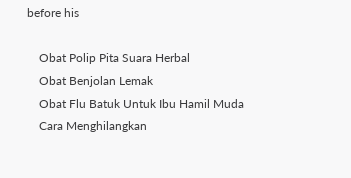before his

    Obat Polip Pita Suara Herbal
    Obat Benjolan Lemak
    Obat Flu Batuk Untuk Ibu Hamil Muda
    Cara Menghilangkan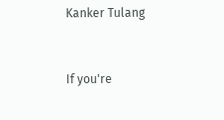Kanker Tulang


If you're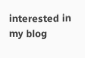interested in my blog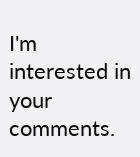I'm interested in your comments.